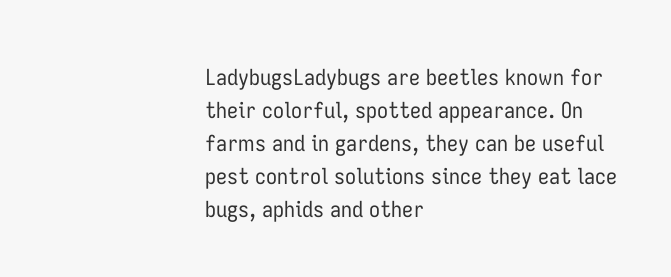LadybugsLadybugs are beetles known for their colorful, spotted appearance. On farms and in gardens, they can be useful pest control solutions since they eat lace bugs, aphids and other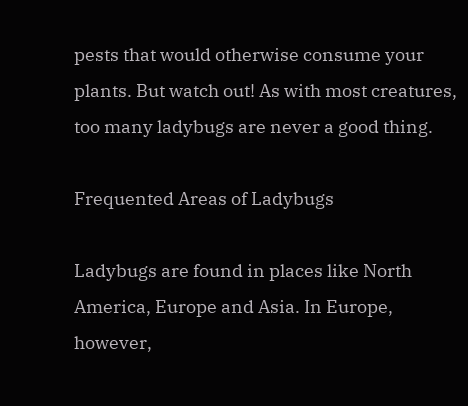pests that would otherwise consume your plants. But watch out! As with most creatures, too many ladybugs are never a good thing.

Frequented Areas of Ladybugs

Ladybugs are found in places like North America, Europe and Asia. In Europe, however,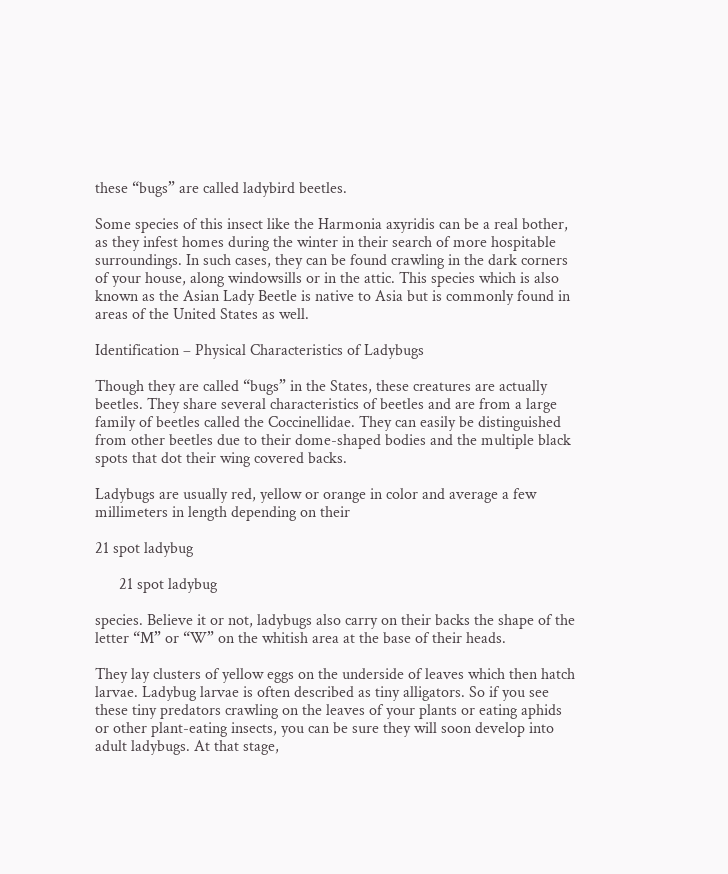these “bugs” are called ladybird beetles.

Some species of this insect like the Harmonia axyridis can be a real bother, as they infest homes during the winter in their search of more hospitable surroundings. In such cases, they can be found crawling in the dark corners of your house, along windowsills or in the attic. This species which is also known as the Asian Lady Beetle is native to Asia but is commonly found in areas of the United States as well.

Identification – Physical Characteristics of Ladybugs

Though they are called “bugs” in the States, these creatures are actually beetles. They share several characteristics of beetles and are from a large family of beetles called the Coccinellidae. They can easily be distinguished from other beetles due to their dome-shaped bodies and the multiple black spots that dot their wing covered backs.

Ladybugs are usually red, yellow or orange in color and average a few millimeters in length depending on their

21 spot ladybug

      21 spot ladybug

species. Believe it or not, ladybugs also carry on their backs the shape of the letter “M” or “W” on the whitish area at the base of their heads.

They lay clusters of yellow eggs on the underside of leaves which then hatch larvae. Ladybug larvae is often described as tiny alligators. So if you see these tiny predators crawling on the leaves of your plants or eating aphids or other plant-eating insects, you can be sure they will soon develop into adult ladybugs. At that stage,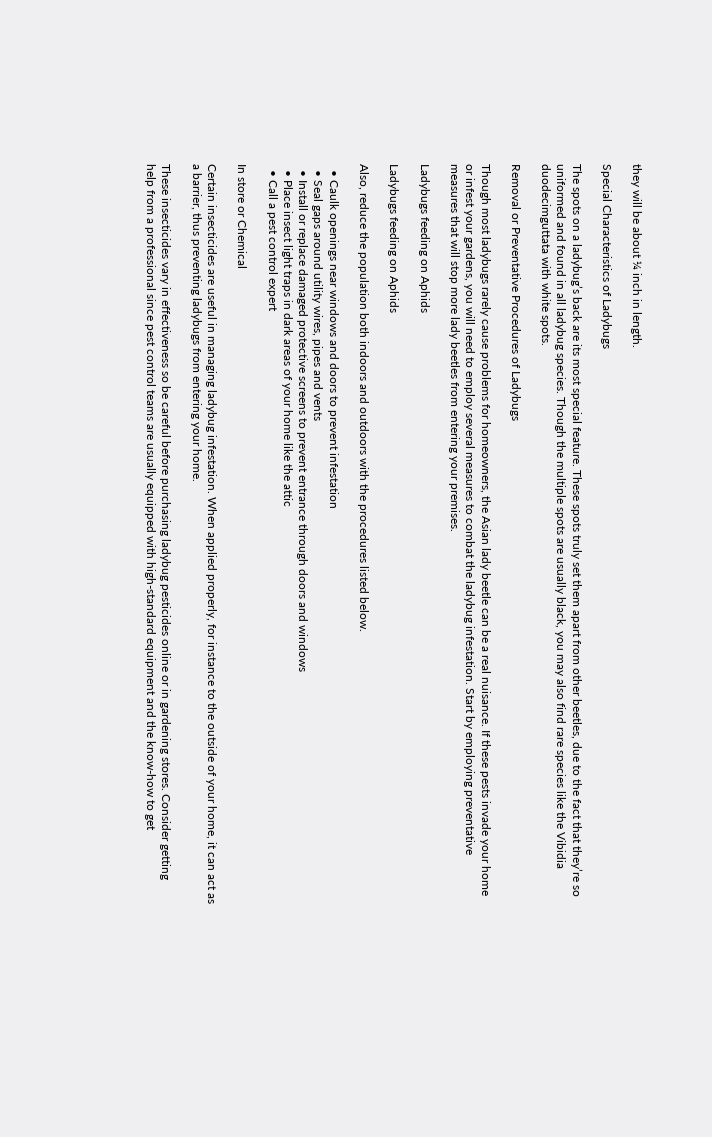they will be about ¼ inch in length.

Special Characteristics of Ladybugs

The spots on a ladybug’s back are its most special feature. These spots truly set them apart from other beetles, due to the fact that they’re so uniformed and found in all ladybug species. Though the multiple spots are usually black, you may also find rare species like the Vibidia duodecimguttata with white spots.

Removal or Preventative Procedures of Ladybugs

Though most ladybugs rarely cause problems for homeowners, the Asian lady beetle can be a real nuisance. If these pests invade your home or infest your gardens, you will need to employ several measures to combat the ladybug infestation. Start by employing preventative measures that will stop more lady beetles from entering your premises.

Ladybugs feeding on Aphids

Ladybugs feeding on Aphids

Also, reduce the population both indoors and outdoors with the procedures listed below.

  • Caulk openings near windows and doors to prevent infestation
  • Seal gaps around utility wires, pipes and vents
  • Install or replace damaged protective screens to prevent entrance through doors and windows
  • Place insect light traps in dark areas of your home like the attic
  • Call a pest control expert

In store or Chemical

Certain insecticides are useful in managing ladybug infestation. When applied properly, for instance to the outside of your home, it can act as a barrier, thus preventing ladybugs from entering your home.

These insecticides vary in effectiveness so be careful before purchasing ladybug pesticides online or in gardening stores. Consider getting help from a professional since pest control teams are usually equipped with high-standard equipment and the know-how to get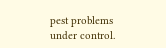pest problems under control.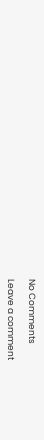No Comments

Leave a comment